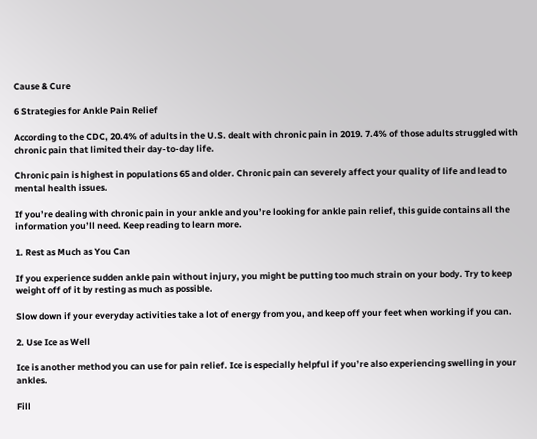Cause & Cure

6 Strategies for Ankle Pain Relief

According to the CDC, 20.4% of adults in the U.S. dealt with chronic pain in 2019. 7.4% of those adults struggled with chronic pain that limited their day-to-day life.

Chronic pain is highest in populations 65 and older. Chronic pain can severely affect your quality of life and lead to mental health issues.

If you’re dealing with chronic pain in your ankle and you’re looking for ankle pain relief, this guide contains all the information you’ll need. Keep reading to learn more.

1. Rest as Much as You Can

If you experience sudden ankle pain without injury, you might be putting too much strain on your body. Try to keep weight off of it by resting as much as possible.

Slow down if your everyday activities take a lot of energy from you, and keep off your feet when working if you can.

2. Use Ice as Well

Ice is another method you can use for pain relief. Ice is especially helpful if you’re also experiencing swelling in your ankles.

Fill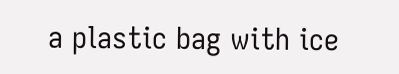a plastic bag with ice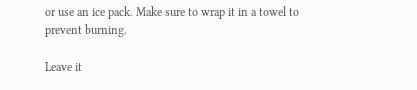or use an ice pack. Make sure to wrap it in a towel to prevent burning.

Leave it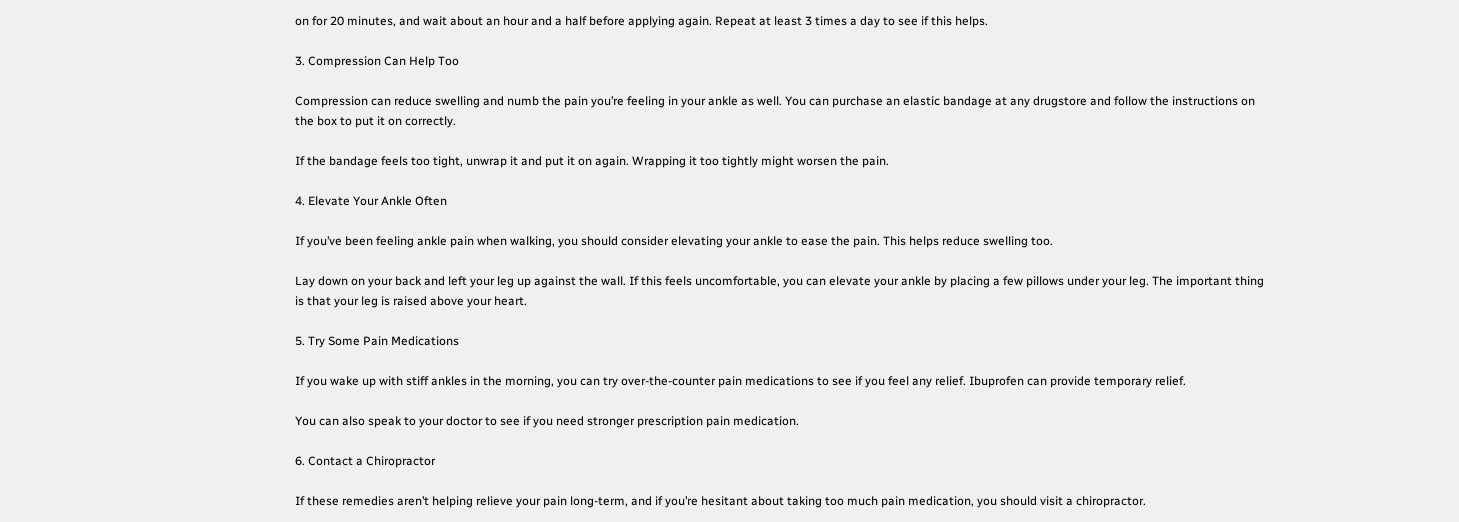on for 20 minutes, and wait about an hour and a half before applying again. Repeat at least 3 times a day to see if this helps.

3. Compression Can Help Too

Compression can reduce swelling and numb the pain you’re feeling in your ankle as well. You can purchase an elastic bandage at any drugstore and follow the instructions on the box to put it on correctly.

If the bandage feels too tight, unwrap it and put it on again. Wrapping it too tightly might worsen the pain.

4. Elevate Your Ankle Often

If you’ve been feeling ankle pain when walking, you should consider elevating your ankle to ease the pain. This helps reduce swelling too.

Lay down on your back and left your leg up against the wall. If this feels uncomfortable, you can elevate your ankle by placing a few pillows under your leg. The important thing is that your leg is raised above your heart.

5. Try Some Pain Medications

If you wake up with stiff ankles in the morning, you can try over-the-counter pain medications to see if you feel any relief. Ibuprofen can provide temporary relief.

You can also speak to your doctor to see if you need stronger prescription pain medication.

6. Contact a Chiropractor

If these remedies aren’t helping relieve your pain long-term, and if you’re hesitant about taking too much pain medication, you should visit a chiropractor.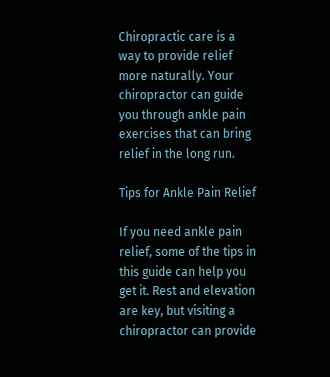Chiropractic care is a way to provide relief more naturally. Your chiropractor can guide you through ankle pain exercises that can bring relief in the long run.

Tips for Ankle Pain Relief

If you need ankle pain relief, some of the tips in this guide can help you get it. Rest and elevation are key, but visiting a chiropractor can provide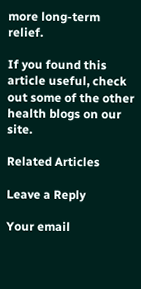more long-term relief.

If you found this article useful, check out some of the other health blogs on our site.

Related Articles

Leave a Reply

Your email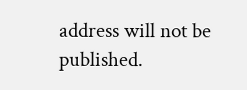address will not be published.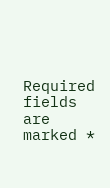Required fields are marked *